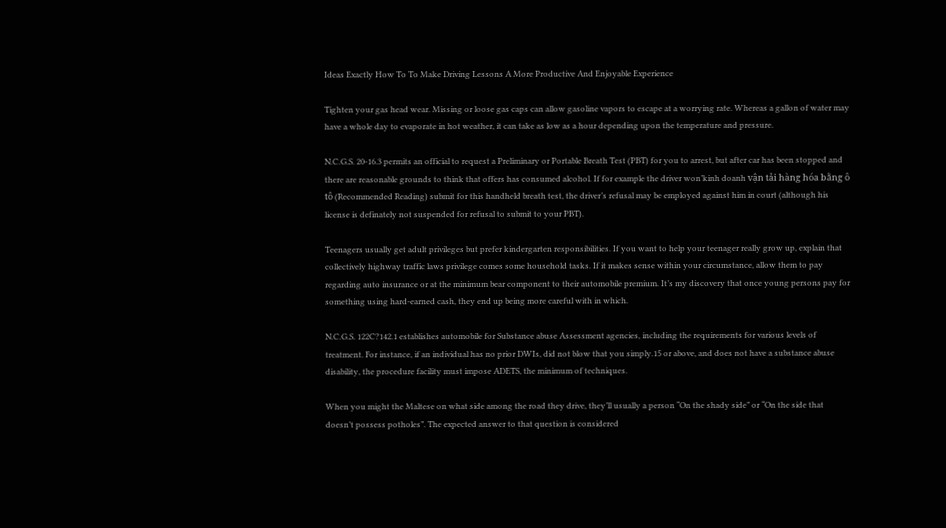Ideas Exactly How To To Make Driving Lessons A More Productive And Enjoyable Experience

Tighten your gas head wear. Missing or loose gas caps can allow gasoline vapors to escape at a worrying rate. Whereas a gallon of water may have a whole day to evaporate in hot weather, it can take as low as a hour depending upon the temperature and pressure.

N.C.G.S. 20-16.3 permits an official to request a Preliminary or Portable Breath Test (PBT) for you to arrest, but after car has been stopped and there are reasonable grounds to think that offers has consumed alcohol. If for example the driver won’kinh doanh vận tải hàng hóa bằng ô tô (Recommended Reading) submit for this handheld breath test, the driver’s refusal may be employed against him in court (although his license is definately not suspended for refusal to submit to your PBT).

Teenagers usually get adult privileges but prefer kindergarten responsibilities. If you want to help your teenager really grow up, explain that collectively highway traffic laws privilege comes some household tasks. If it makes sense within your circumstance, allow them to pay regarding auto insurance or at the minimum bear component to their automobile premium. It’s my discovery that once young persons pay for something using hard-earned cash, they end up being more careful with in which.

N.C.G.S. 122C?142.1 establishes automobile for Substance abuse Assessment agencies, including the requirements for various levels of treatment. For instance, if an individual has no prior DWIs, did not blow that you simply.15 or above, and does not have a substance abuse disability, the procedure facility must impose ADETS, the minimum of techniques.

When you might the Maltese on what side among the road they drive, they’ll usually a person “On the shady side” or “On the side that doesn’t possess potholes”. The expected answer to that question is considered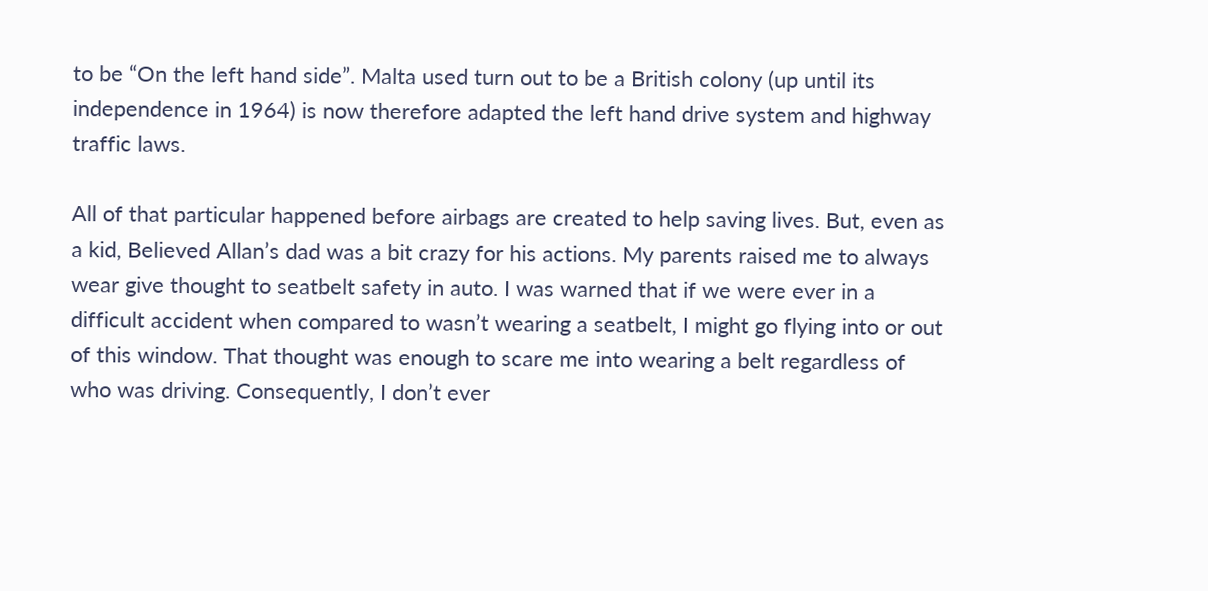to be “On the left hand side”. Malta used turn out to be a British colony (up until its independence in 1964) is now therefore adapted the left hand drive system and highway traffic laws.

All of that particular happened before airbags are created to help saving lives. But, even as a kid, Believed Allan’s dad was a bit crazy for his actions. My parents raised me to always wear give thought to seatbelt safety in auto. I was warned that if we were ever in a difficult accident when compared to wasn’t wearing a seatbelt, I might go flying into or out of this window. That thought was enough to scare me into wearing a belt regardless of who was driving. Consequently, I don’t ever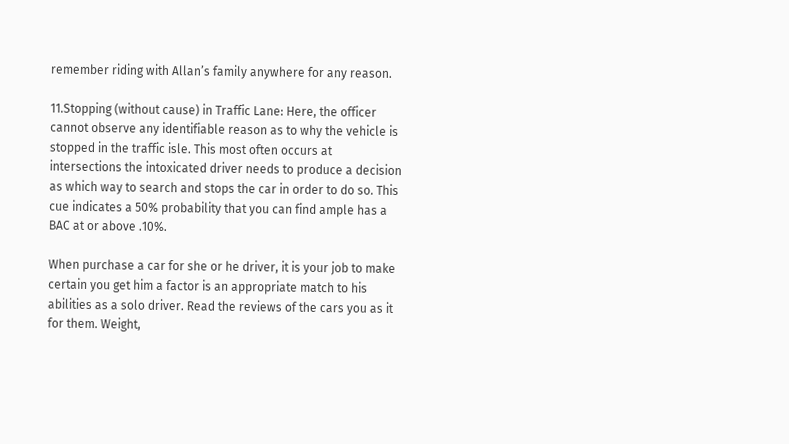remember riding with Allan’s family anywhere for any reason.

11.Stopping (without cause) in Traffic Lane: Here, the officer cannot observe any identifiable reason as to why the vehicle is stopped in the traffic isle. This most often occurs at intersections the intoxicated driver needs to produce a decision as which way to search and stops the car in order to do so. This cue indicates a 50% probability that you can find ample has a BAC at or above .10%.

When purchase a car for she or he driver, it is your job to make certain you get him a factor is an appropriate match to his abilities as a solo driver. Read the reviews of the cars you as it for them. Weight,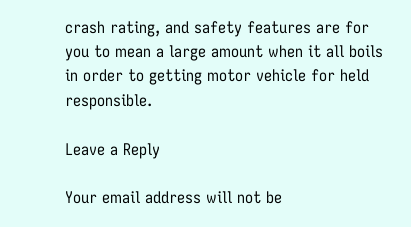crash rating, and safety features are for you to mean a large amount when it all boils in order to getting motor vehicle for held responsible.

Leave a Reply

Your email address will not be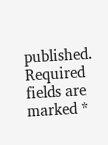published. Required fields are marked *